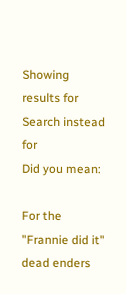Showing results for
Search instead for
Did you mean:

For the "Frannie did it" dead enders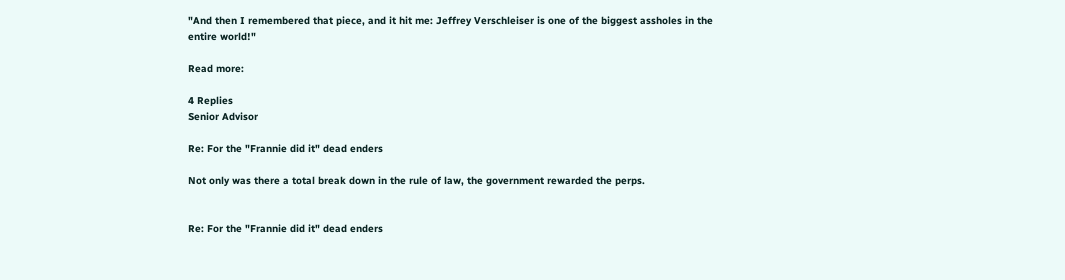"And then I remembered that piece, and it hit me: Jeffrey Verschleiser is one of the biggest assholes in the entire world!"

Read more:

4 Replies
Senior Advisor

Re: For the "Frannie did it" dead enders

Not only was there a total break down in the rule of law, the government rewarded the perps.


Re: For the "Frannie did it" dead enders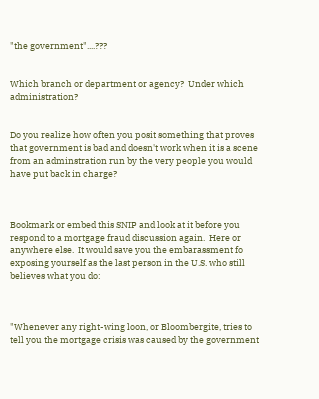"the government"....???


Which branch or department or agency?  Under which administration?


Do you realize how often you posit something that proves that government is bad and doesn't work when it is a scene from an adminstration run by the very people you would have put back in charge?



Bookmark or embed this SNIP and look at it before you respond to a mortgage fraud discussion again.  Here or anywhere else.  It would save you the embarassment fo exposing yourself as the last person in the U.S. who still believes what you do:



"Whenever any right-wing loon, or Bloombergite, tries to tell you the mortgage crisis was caused by the government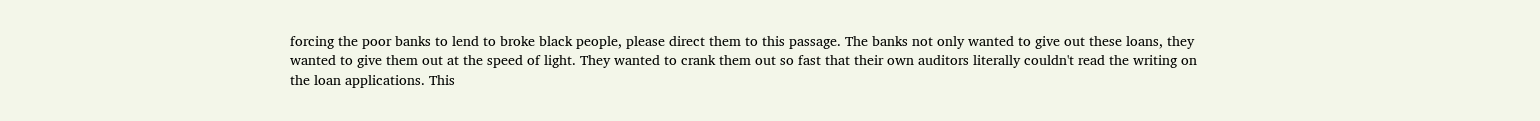forcing the poor banks to lend to broke black people, please direct them to this passage. The banks not only wanted to give out these loans, they wanted to give them out at the speed of light. They wanted to crank them out so fast that their own auditors literally couldn't read the writing on the loan applications. This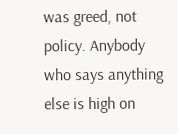was greed, not policy. Anybody who says anything else is high on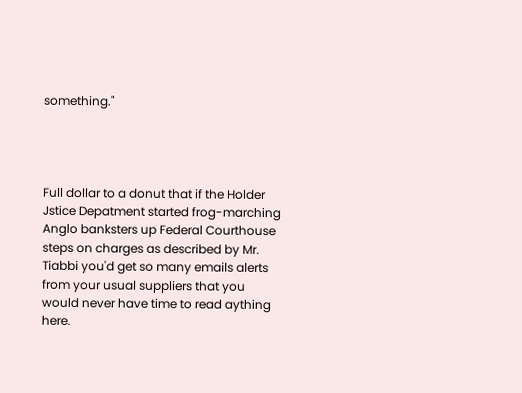something."




Full dollar to a donut that if the Holder Jstice Depatment started frog-marching Anglo banksters up Federal Courthouse steps on charges as described by Mr. Tiabbi you'd get so many emails alerts from your usual suppliers that you would never have time to read aything here.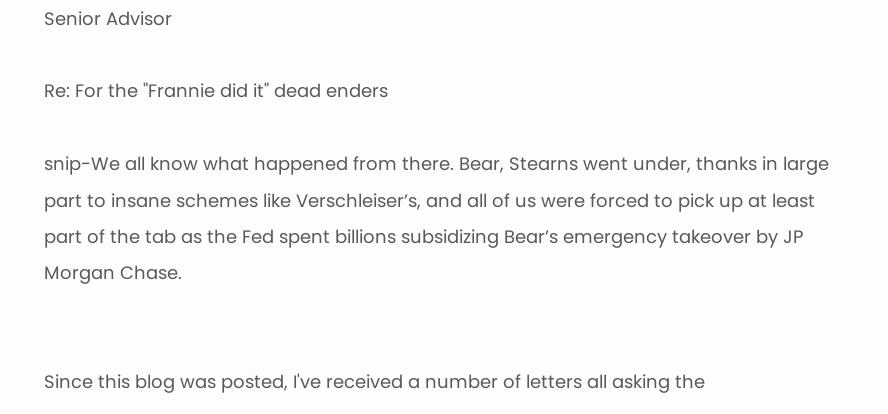Senior Advisor

Re: For the "Frannie did it" dead enders

snip-We all know what happened from there. Bear, Stearns went under, thanks in large part to insane schemes like Verschleiser’s, and all of us were forced to pick up at least part of the tab as the Fed spent billions subsidizing Bear’s emergency takeover by JP Morgan Chase.


Since this blog was posted, I've received a number of letters all asking the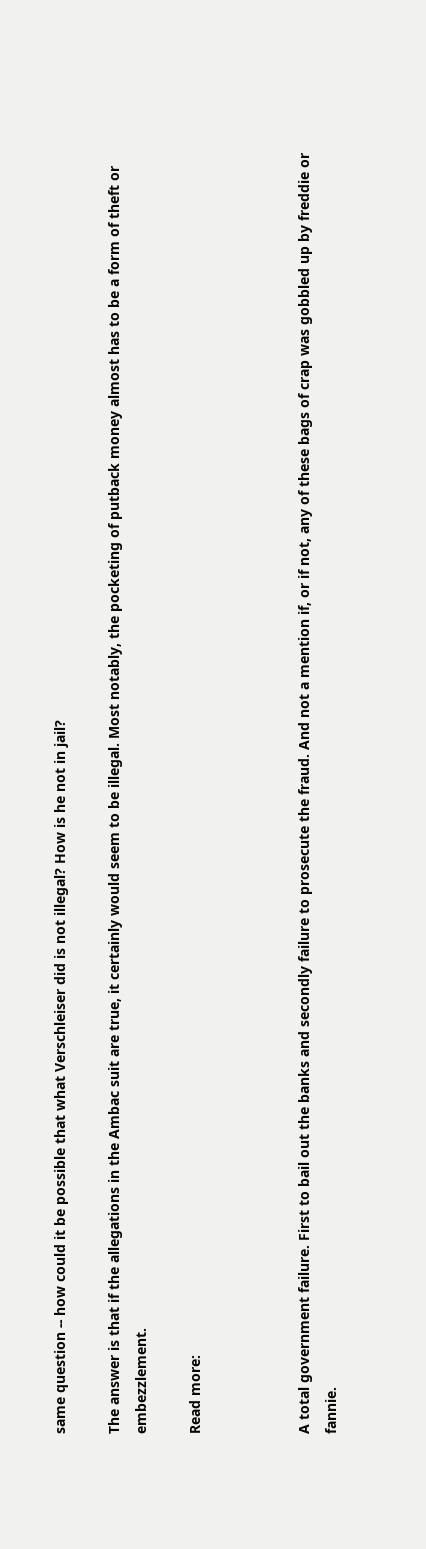same question -- how could it be possible that what Verschleiser did is not illegal? How is he not in jail?

The answer is that if the allegations in the Ambac suit are true, it certainly would seem to be illegal. Most notably, the pocketing of putback money almost has to be a form of theft or embezzlement.

Read more:



A total government failure. First to bail out the banks and secondly failure to prosecute the fraud. And not a mention if, or if not, any of these bags of crap was gobbled up by freddie or fannie.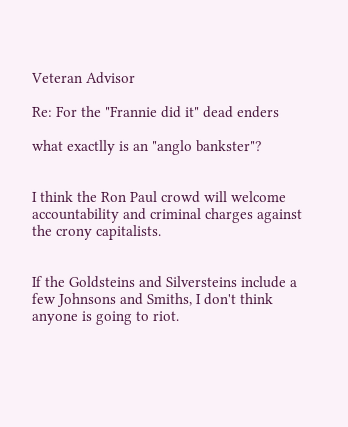Veteran Advisor

Re: For the "Frannie did it" dead enders

what exactlly is an "anglo bankster"?


I think the Ron Paul crowd will welcome accountability and criminal charges against the crony capitalists.


If the Goldsteins and Silversteins include a few Johnsons and Smiths, I don't think anyone is going to riot.